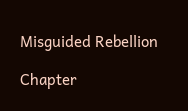Misguided Rebellion

Chapter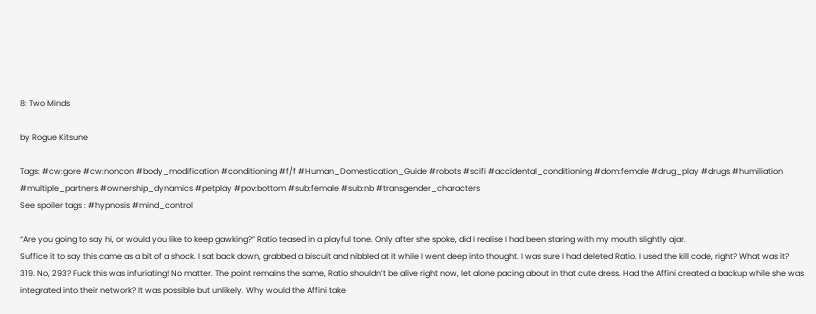8: Two Minds

by Rogue Kitsune

Tags: #cw:gore #cw:noncon #body_modification #conditioning #f/f #Human_Domestication_Guide #robots #scifi #accidental_conditioning #dom:female #drug_play #drugs #humiliation #multiple_partners #ownership_dynamics #petplay #pov:bottom #sub:female #sub:nb #transgender_characters
See spoiler tags : #hypnosis #mind_control

“Are you going to say hi, or would you like to keep gawking?” Ratio teased in a playful tone. Only after she spoke, did I realise I had been staring with my mouth slightly ajar.
Suffice it to say this came as a bit of a shock. I sat back down, grabbed a biscuit and nibbled at it while I went deep into thought. I was sure I had deleted Ratio. I used the kill code, right? What was it? 319. No, 293? Fuck this was infuriating! No matter. The point remains the same, Ratio shouldn’t be alive right now, let alone pacing about in that cute dress. Had the Affini created a backup while she was integrated into their network? It was possible but unlikely. Why would the Affini take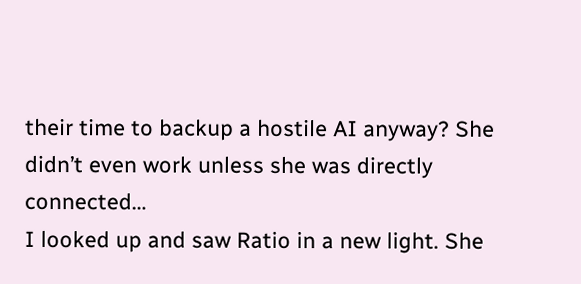their time to backup a hostile AI anyway? She didn’t even work unless she was directly connected…
I looked up and saw Ratio in a new light. She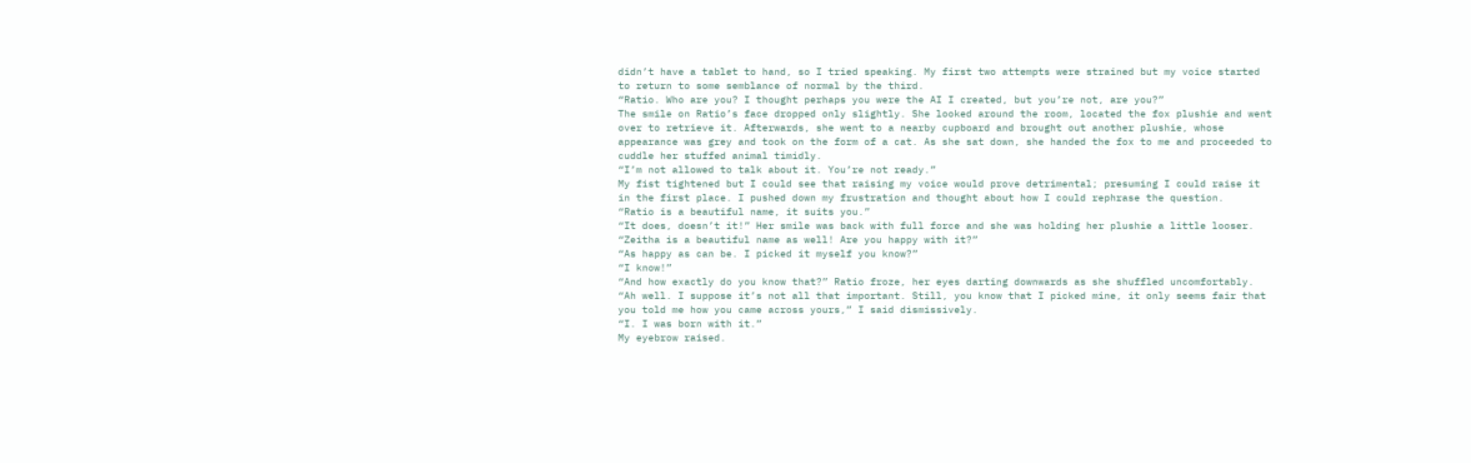didn’t have a tablet to hand, so I tried speaking. My first two attempts were strained but my voice started to return to some semblance of normal by the third.
“Ratio. Who are you? I thought perhaps you were the AI I created, but you’re not, are you?”
The smile on Ratio’s face dropped only slightly. She looked around the room, located the fox plushie and went over to retrieve it. Afterwards, she went to a nearby cupboard and brought out another plushie, whose appearance was grey and took on the form of a cat. As she sat down, she handed the fox to me and proceeded to cuddle her stuffed animal timidly.
“I’m not allowed to talk about it. You’re not ready.”
My fist tightened but I could see that raising my voice would prove detrimental; presuming I could raise it in the first place. I pushed down my frustration and thought about how I could rephrase the question.
“Ratio is a beautiful name, it suits you.”
“It does, doesn’t it!” Her smile was back with full force and she was holding her plushie a little looser. “Zeitha is a beautiful name as well! Are you happy with it?”
“As happy as can be. I picked it myself you know?”
“I know!”
“And how exactly do you know that?” Ratio froze, her eyes darting downwards as she shuffled uncomfortably. “Ah well. I suppose it’s not all that important. Still, you know that I picked mine, it only seems fair that you told me how you came across yours,” I said dismissively.
“I. I was born with it.”
My eyebrow raised.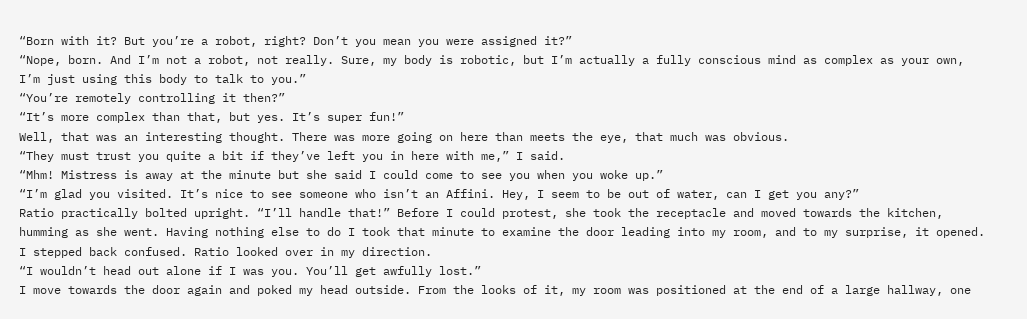“Born with it? But you’re a robot, right? Don’t you mean you were assigned it?”
“Nope, born. And I’m not a robot, not really. Sure, my body is robotic, but I’m actually a fully conscious mind as complex as your own, I’m just using this body to talk to you.”
“You’re remotely controlling it then?”
“It’s more complex than that, but yes. It’s super fun!”
Well, that was an interesting thought. There was more going on here than meets the eye, that much was obvious.
“They must trust you quite a bit if they’ve left you in here with me,” I said.
“Mhm! Mistress is away at the minute but she said I could come to see you when you woke up.”
“I’m glad you visited. It’s nice to see someone who isn’t an Affini. Hey, I seem to be out of water, can I get you any?”
Ratio practically bolted upright. “I’ll handle that!” Before I could protest, she took the receptacle and moved towards the kitchen, humming as she went. Having nothing else to do I took that minute to examine the door leading into my room, and to my surprise, it opened. I stepped back confused. Ratio looked over in my direction.
“I wouldn’t head out alone if I was you. You’ll get awfully lost.”
I move towards the door again and poked my head outside. From the looks of it, my room was positioned at the end of a large hallway, one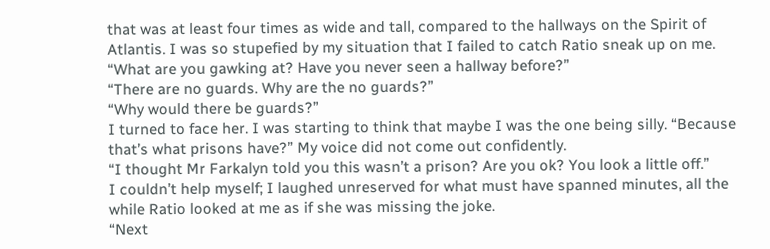that was at least four times as wide and tall, compared to the hallways on the Spirit of Atlantis. I was so stupefied by my situation that I failed to catch Ratio sneak up on me.
“What are you gawking at? Have you never seen a hallway before?”
“There are no guards. Why are the no guards?”
“Why would there be guards?”
I turned to face her. I was starting to think that maybe I was the one being silly. “Because that’s what prisons have?” My voice did not come out confidently.
“I thought Mr Farkalyn told you this wasn’t a prison? Are you ok? You look a little off.”
I couldn’t help myself; I laughed unreserved for what must have spanned minutes, all the while Ratio looked at me as if she was missing the joke.
“Next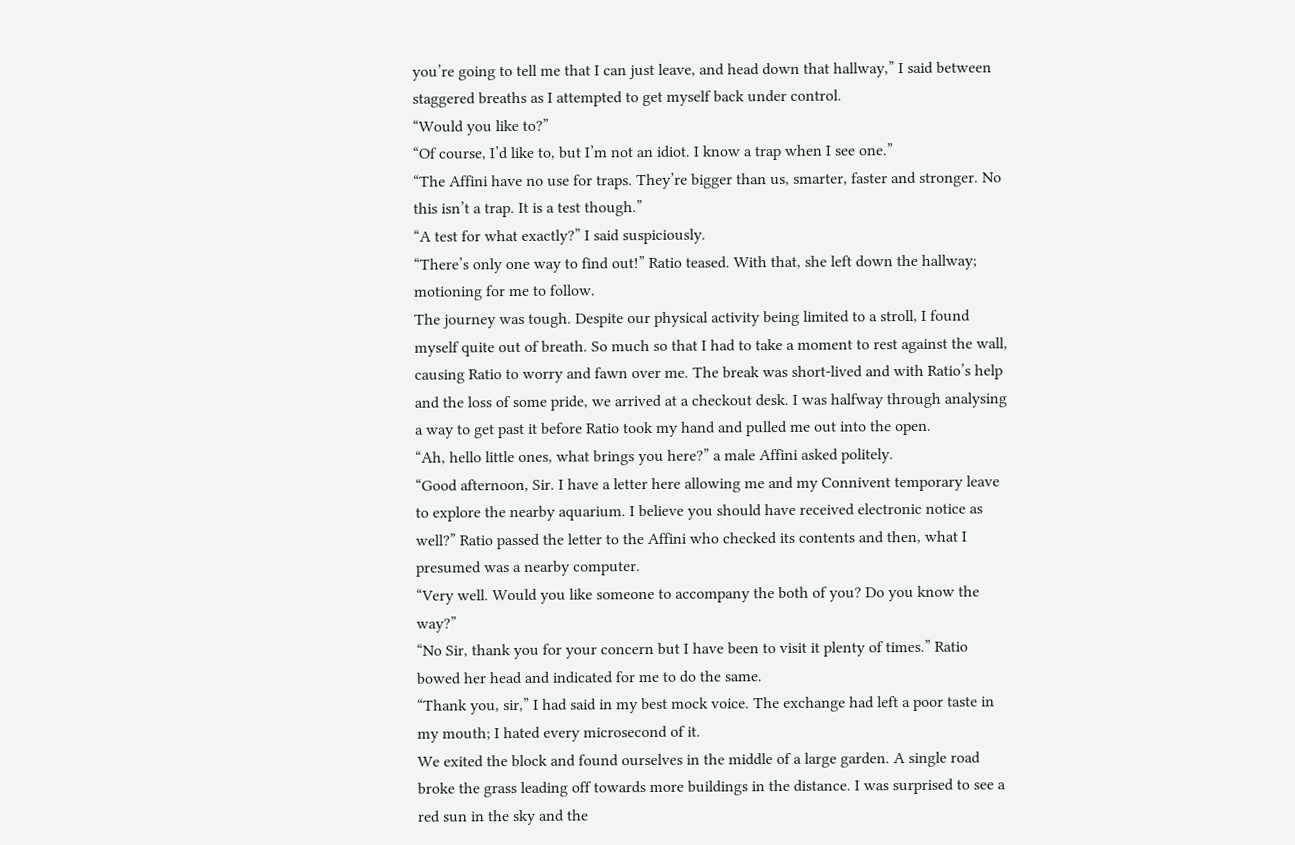you’re going to tell me that I can just leave, and head down that hallway,” I said between staggered breaths as I attempted to get myself back under control.
“Would you like to?”
“Of course, I’d like to, but I’m not an idiot. I know a trap when I see one.”
“The Affini have no use for traps. They’re bigger than us, smarter, faster and stronger. No this isn’t a trap. It is a test though.”
“A test for what exactly?” I said suspiciously.
“There’s only one way to find out!” Ratio teased. With that, she left down the hallway; motioning for me to follow.
The journey was tough. Despite our physical activity being limited to a stroll, I found myself quite out of breath. So much so that I had to take a moment to rest against the wall, causing Ratio to worry and fawn over me. The break was short-lived and with Ratio’s help and the loss of some pride, we arrived at a checkout desk. I was halfway through analysing a way to get past it before Ratio took my hand and pulled me out into the open.
“Ah, hello little ones, what brings you here?” a male Affini asked politely.
“Good afternoon, Sir. I have a letter here allowing me and my Connivent temporary leave to explore the nearby aquarium. I believe you should have received electronic notice as well?” Ratio passed the letter to the Affini who checked its contents and then, what I presumed was a nearby computer.
“Very well. Would you like someone to accompany the both of you? Do you know the way?”
“No Sir, thank you for your concern but I have been to visit it plenty of times.” Ratio bowed her head and indicated for me to do the same.
“Thank you, sir,” I had said in my best mock voice. The exchange had left a poor taste in my mouth; I hated every microsecond of it.
We exited the block and found ourselves in the middle of a large garden. A single road broke the grass leading off towards more buildings in the distance. I was surprised to see a red sun in the sky and the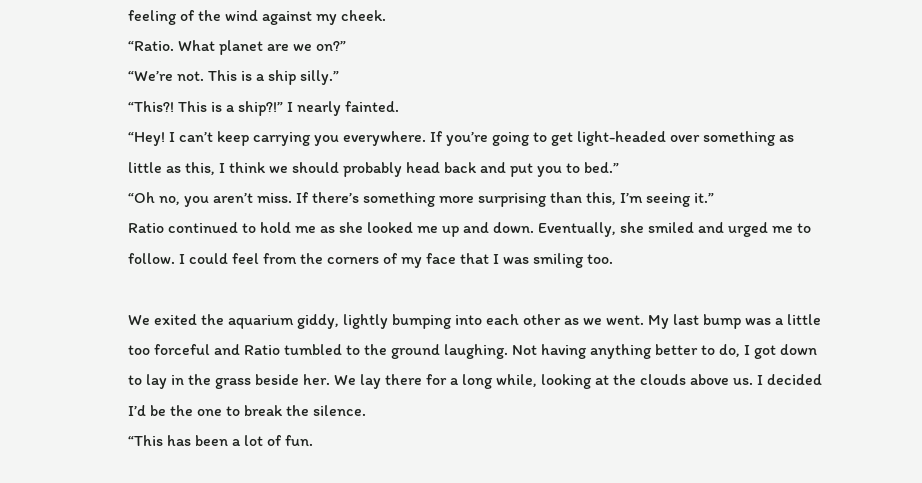feeling of the wind against my cheek.
“Ratio. What planet are we on?”
“We’re not. This is a ship silly.”
“This?! This is a ship?!” I nearly fainted.
“Hey! I can’t keep carrying you everywhere. If you’re going to get light-headed over something as little as this, I think we should probably head back and put you to bed.”
“Oh no, you aren’t miss. If there’s something more surprising than this, I’m seeing it.”
Ratio continued to hold me as she looked me up and down. Eventually, she smiled and urged me to follow. I could feel from the corners of my face that I was smiling too.

We exited the aquarium giddy, lightly bumping into each other as we went. My last bump was a little too forceful and Ratio tumbled to the ground laughing. Not having anything better to do, I got down to lay in the grass beside her. We lay there for a long while, looking at the clouds above us. I decided I’d be the one to break the silence.
“This has been a lot of fun.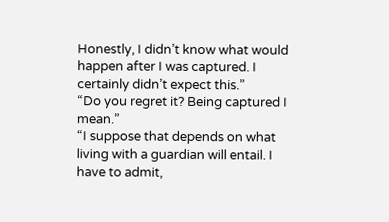Honestly, I didn’t know what would happen after I was captured. I certainly didn’t expect this.”
“Do you regret it? Being captured I mean.”
“I suppose that depends on what living with a guardian will entail. I have to admit,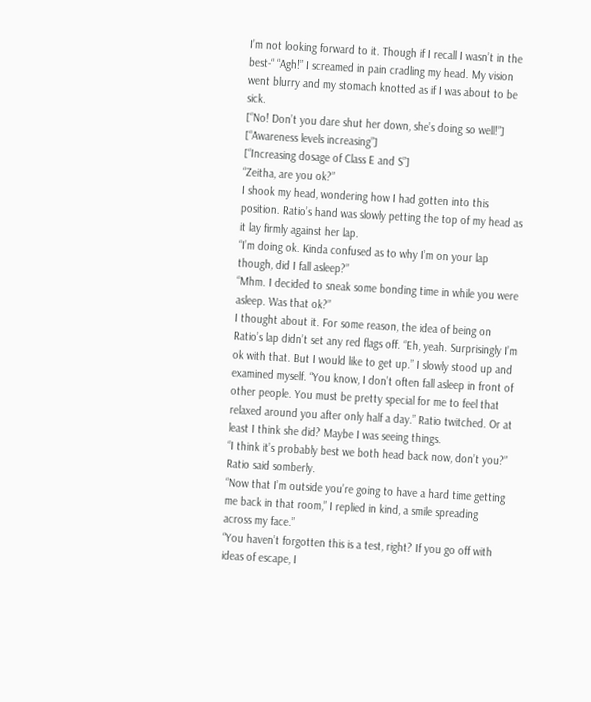I’m not looking forward to it. Though if I recall I wasn’t in the best-“ “Agh!” I screamed in pain cradling my head. My vision went blurry and my stomach knotted as if I was about to be sick.
[“No! Don’t you dare shut her down, she’s doing so well!”]
[“Awareness levels increasing”]
[“Increasing dosage of Class E and S”]
“Zeitha, are you ok?”
I shook my head, wondering how I had gotten into this position. Ratio’s hand was slowly petting the top of my head as it lay firmly against her lap.
“I’m doing ok. Kinda confused as to why I’m on your lap though, did I fall asleep?”
“Mhm. I decided to sneak some bonding time in while you were asleep. Was that ok?”
I thought about it. For some reason, the idea of being on Ratio’s lap didn’t set any red flags off. “Eh, yeah. Surprisingly I’m ok with that. But I would like to get up.” I slowly stood up and examined myself. “You know, I don’t often fall asleep in front of other people. You must be pretty special for me to feel that relaxed around you after only half a day.” Ratio twitched. Or at least I think she did? Maybe I was seeing things.
“I think it’s probably best we both head back now, don’t you?” Ratio said somberly.
“Now that I’m outside you’re going to have a hard time getting me back in that room,” I replied in kind, a smile spreading across my face.”
“You haven’t forgotten this is a test, right? If you go off with ideas of escape, I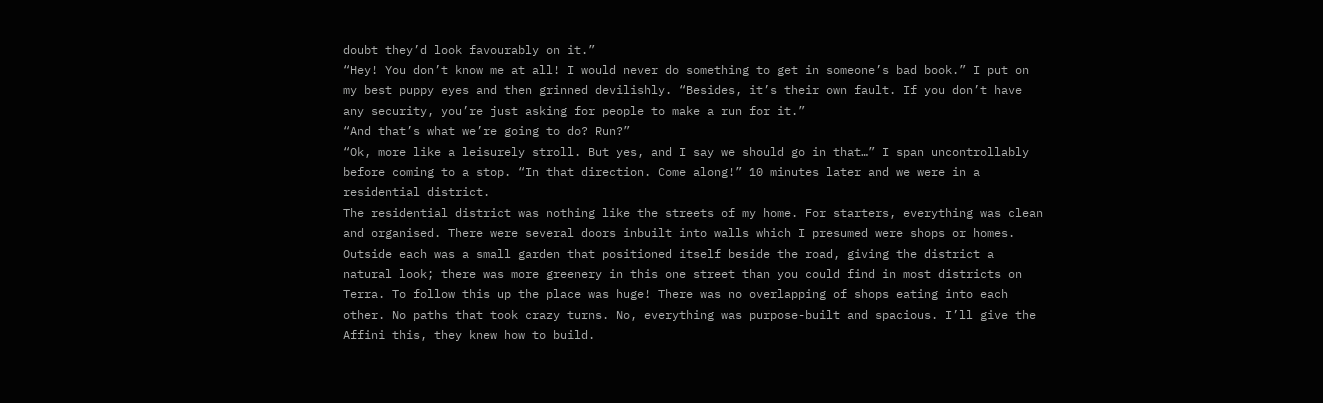doubt they’d look favourably on it.”
“Hey! You don’t know me at all! I would never do something to get in someone’s bad book.” I put on my best puppy eyes and then grinned devilishly. “Besides, it’s their own fault. If you don’t have any security, you’re just asking for people to make a run for it.”
“And that’s what we’re going to do? Run?”
“Ok, more like a leisurely stroll. But yes, and I say we should go in that…” I span uncontrollably before coming to a stop. “In that direction. Come along!” 10 minutes later and we were in a residential district.
The residential district was nothing like the streets of my home. For starters, everything was clean and organised. There were several doors inbuilt into walls which I presumed were shops or homes. Outside each was a small garden that positioned itself beside the road, giving the district a natural look; there was more greenery in this one street than you could find in most districts on Terra. To follow this up the place was huge! There was no overlapping of shops eating into each other. No paths that took crazy turns. No, everything was purpose-built and spacious. I’ll give the Affini this, they knew how to build.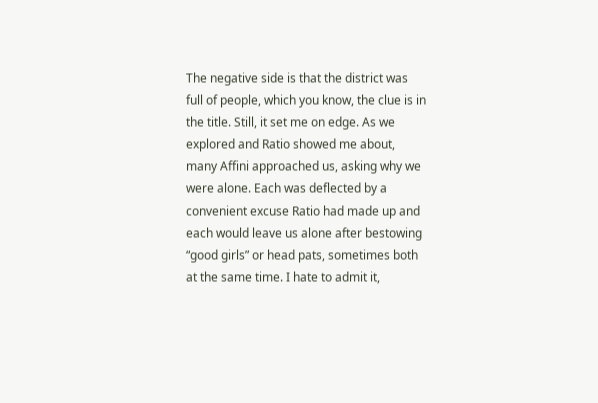The negative side is that the district was full of people, which you know, the clue is in the title. Still, it set me on edge. As we explored and Ratio showed me about, many Affini approached us, asking why we were alone. Each was deflected by a convenient excuse Ratio had made up and each would leave us alone after bestowing “good girls” or head pats, sometimes both at the same time. I hate to admit it,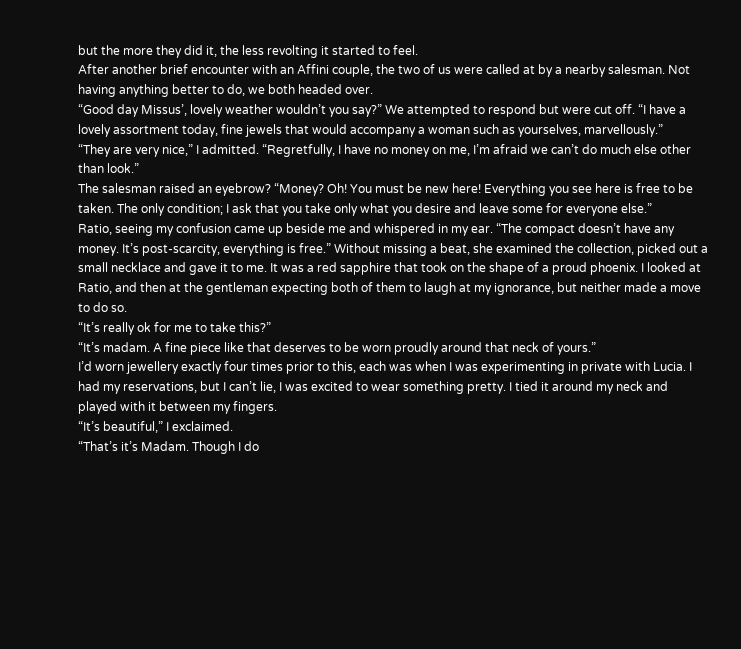but the more they did it, the less revolting it started to feel.
After another brief encounter with an Affini couple, the two of us were called at by a nearby salesman. Not having anything better to do, we both headed over.
“Good day Missus’, lovely weather wouldn’t you say?” We attempted to respond but were cut off. “I have a lovely assortment today, fine jewels that would accompany a woman such as yourselves, marvellously.”
“They are very nice,” I admitted. “Regretfully, I have no money on me, I’m afraid we can’t do much else other than look.”
The salesman raised an eyebrow? “Money? Oh! You must be new here! Everything you see here is free to be taken. The only condition; I ask that you take only what you desire and leave some for everyone else.”
Ratio, seeing my confusion came up beside me and whispered in my ear. “The compact doesn’t have any money. It’s post-scarcity, everything is free.” Without missing a beat, she examined the collection, picked out a small necklace and gave it to me. It was a red sapphire that took on the shape of a proud phoenix. I looked at Ratio, and then at the gentleman expecting both of them to laugh at my ignorance, but neither made a move to do so.
“It’s really ok for me to take this?”
“It’s madam. A fine piece like that deserves to be worn proudly around that neck of yours.”
I’d worn jewellery exactly four times prior to this, each was when I was experimenting in private with Lucia. I had my reservations, but I can’t lie, I was excited to wear something pretty. I tied it around my neck and played with it between my fingers.
“It’s beautiful,” I exclaimed.
“That’s it’s Madam. Though I do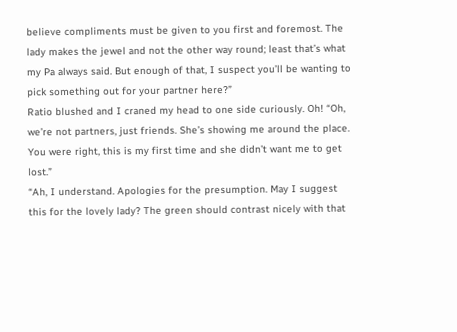believe compliments must be given to you first and foremost. The lady makes the jewel and not the other way round; least that’s what my Pa always said. But enough of that, I suspect you’ll be wanting to pick something out for your partner here?”
Ratio blushed and I craned my head to one side curiously. Oh! “Oh, we’re not partners, just friends. She’s showing me around the place. You were right, this is my first time and she didn’t want me to get lost.”
“Ah, I understand. Apologies for the presumption. May I suggest this for the lovely lady? The green should contrast nicely with that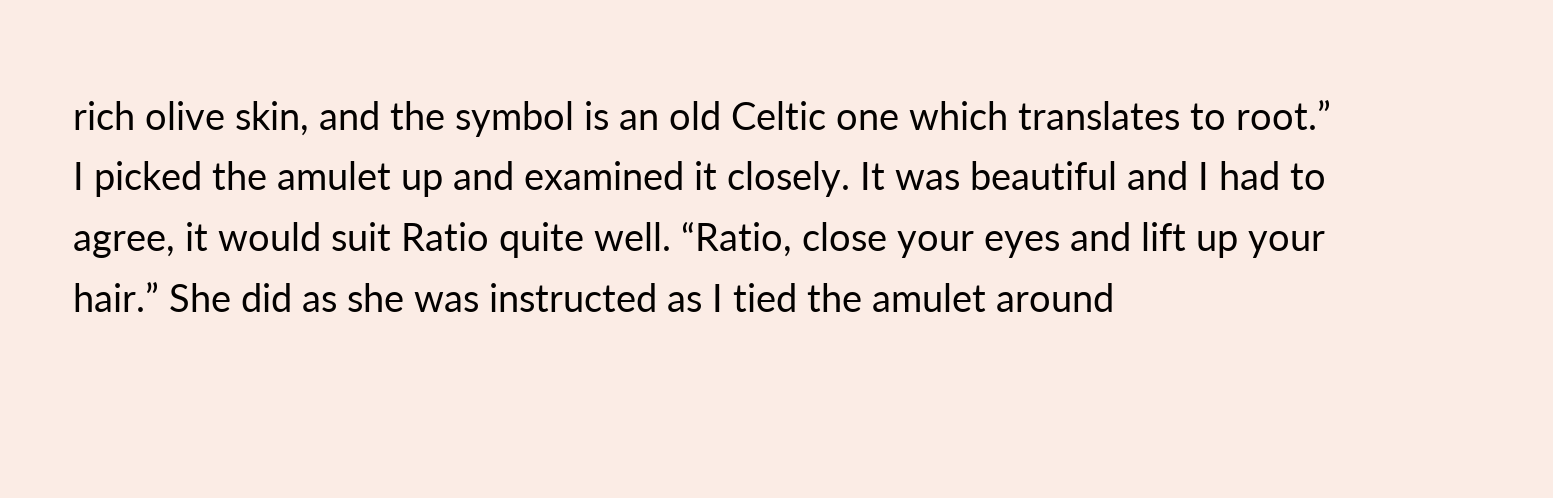rich olive skin, and the symbol is an old Celtic one which translates to root.”
I picked the amulet up and examined it closely. It was beautiful and I had to agree, it would suit Ratio quite well. “Ratio, close your eyes and lift up your hair.” She did as she was instructed as I tied the amulet around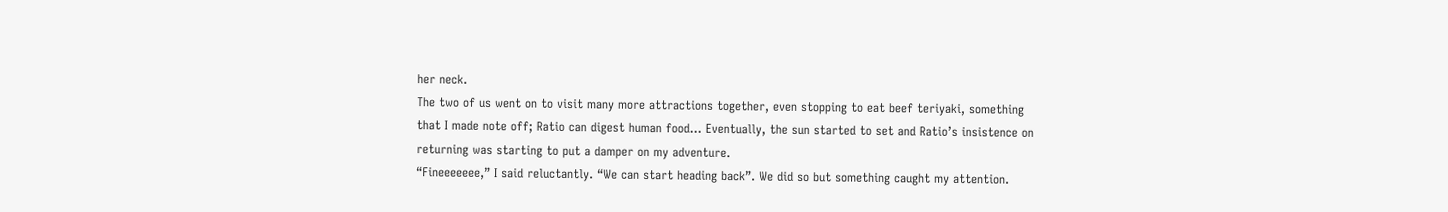her neck.
The two of us went on to visit many more attractions together, even stopping to eat beef teriyaki, something that I made note off; Ratio can digest human food… Eventually, the sun started to set and Ratio’s insistence on returning was starting to put a damper on my adventure.
“Fineeeeeee,” I said reluctantly. “We can start heading back”. We did so but something caught my attention.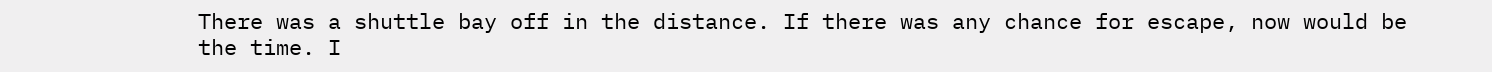There was a shuttle bay off in the distance. If there was any chance for escape, now would be the time. I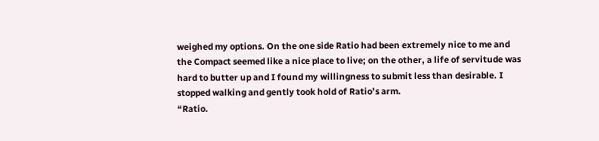weighed my options. On the one side Ratio had been extremely nice to me and the Compact seemed like a nice place to live; on the other, a life of servitude was hard to butter up and I found my willingness to submit less than desirable. I stopped walking and gently took hold of Ratio’s arm.
“Ratio.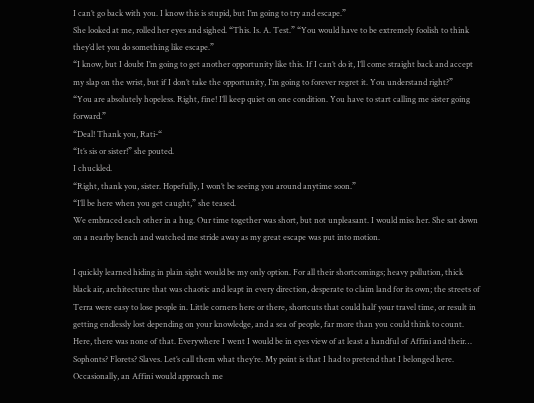I can’t go back with you. I know this is stupid, but I’m going to try and escape.”
She looked at me, rolled her eyes and sighed. “This. Is. A. Test.” “You would have to be extremely foolish to think they’d let you do something like escape.”
“I know, but I doubt I’m going to get another opportunity like this. If I can’t do it, I’ll come straight back and accept my slap on the wrist, but if I don’t take the opportunity, I’m going to forever regret it. You understand right?”
“You are absolutely hopeless. Right, fine! I’ll keep quiet on one condition. You have to start calling me sister going forward.”
“Deal! Thank you, Rati-“
“It’s sis or sister!” she pouted.
I chuckled.
“Right, thank you, sister. Hopefully, I won’t be seeing you around anytime soon.”
“I’ll be here when you get caught,” she teased.
We embraced each other in a hug. Our time together was short, but not unpleasant. I would miss her. She sat down on a nearby bench and watched me stride away as my great escape was put into motion.

I quickly learned hiding in plain sight would be my only option. For all their shortcomings; heavy pollution, thick black air, architecture that was chaotic and leapt in every direction, desperate to claim land for its own; the streets of Terra were easy to lose people in. Little corners here or there, shortcuts that could half your travel time, or result in getting endlessly lost depending on your knowledge, and a sea of people, far more than you could think to count. Here, there was none of that. Everywhere I went I would be in eyes view of at least a handful of Affini and their… Sophonts? Florets? Slaves. Let’s call them what they’re. My point is that I had to pretend that I belonged here.
Occasionally, an Affini would approach me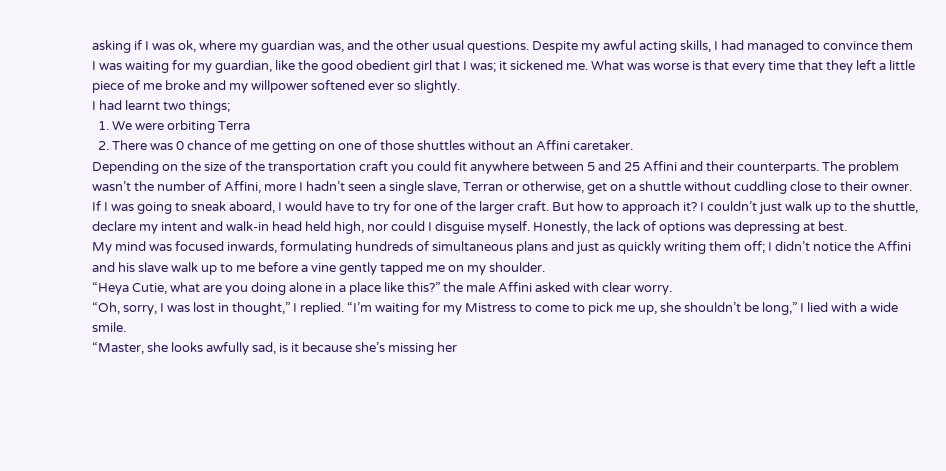asking if I was ok, where my guardian was, and the other usual questions. Despite my awful acting skills, I had managed to convince them I was waiting for my guardian, like the good obedient girl that I was; it sickened me. What was worse is that every time that they left a little piece of me broke and my willpower softened ever so slightly.
I had learnt two things;
  1. We were orbiting Terra
  2. There was 0 chance of me getting on one of those shuttles without an Affini caretaker.
Depending on the size of the transportation craft you could fit anywhere between 5 and 25 Affini and their counterparts. The problem wasn’t the number of Affini, more I hadn’t seen a single slave, Terran or otherwise, get on a shuttle without cuddling close to their owner. If I was going to sneak aboard, I would have to try for one of the larger craft. But how to approach it? I couldn’t just walk up to the shuttle, declare my intent and walk-in head held high, nor could I disguise myself. Honestly, the lack of options was depressing at best.
My mind was focused inwards, formulating hundreds of simultaneous plans and just as quickly writing them off; I didn’t notice the Affini and his slave walk up to me before a vine gently tapped me on my shoulder.
“Heya Cutie, what are you doing alone in a place like this?” the male Affini asked with clear worry.
“Oh, sorry, I was lost in thought,” I replied. “I’m waiting for my Mistress to come to pick me up, she shouldn’t be long,” I lied with a wide smile.
“Master, she looks awfully sad, is it because she’s missing her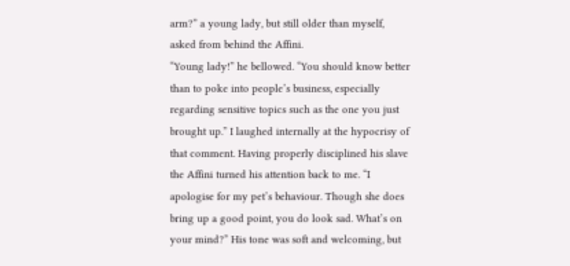arm?” a young lady, but still older than myself, asked from behind the Affini.
“Young lady!” he bellowed. “You should know better than to poke into people’s business, especially regarding sensitive topics such as the one you just brought up.” I laughed internally at the hypocrisy of that comment. Having properly disciplined his slave the Affini turned his attention back to me. “I apologise for my pet’s behaviour. Though she does bring up a good point, you do look sad. What’s on your mind?” His tone was soft and welcoming, but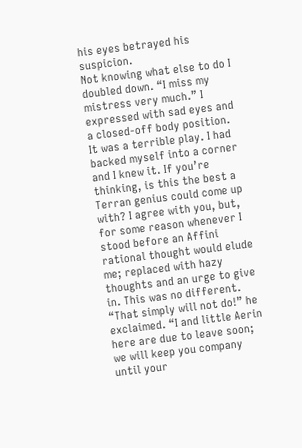his eyes betrayed his suspicion.
Not knowing what else to do I doubled down. “I miss my mistress very much.” I expressed with sad eyes and a closed-off body position.
It was a terrible play. I had backed myself into a corner and I knew it. If you’re thinking, is this the best a Terran genius could come up with? I agree with you, but, for some reason whenever I stood before an Affini rational thought would elude me; replaced with hazy thoughts and an urge to give in. This was no different.
“That simply will not do!” he exclaimed. “I and little Aerin here are due to leave soon; we will keep you company until your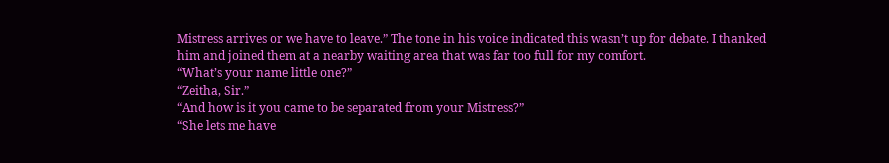Mistress arrives or we have to leave.” The tone in his voice indicated this wasn’t up for debate. I thanked him and joined them at a nearby waiting area that was far too full for my comfort.
“What’s your name little one?”
“Zeitha, Sir.”
“And how is it you came to be separated from your Mistress?”
“She lets me have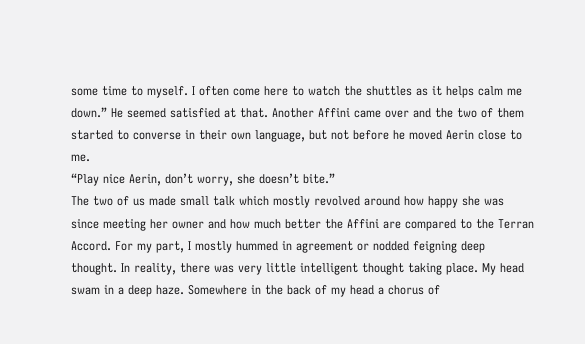some time to myself. I often come here to watch the shuttles as it helps calm me down.” He seemed satisfied at that. Another Affini came over and the two of them started to converse in their own language, but not before he moved Aerin close to me.
“Play nice Aerin, don’t worry, she doesn’t bite.”
The two of us made small talk which mostly revolved around how happy she was since meeting her owner and how much better the Affini are compared to the Terran Accord. For my part, I mostly hummed in agreement or nodded feigning deep thought. In reality, there was very little intelligent thought taking place. My head swam in a deep haze. Somewhere in the back of my head a chorus of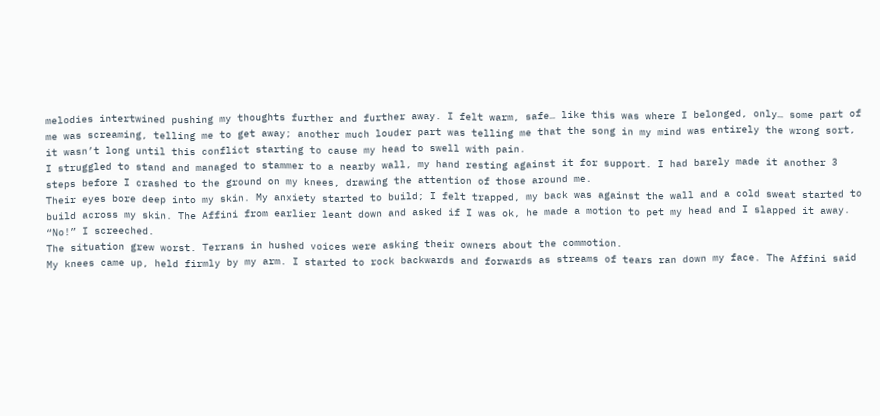melodies intertwined pushing my thoughts further and further away. I felt warm, safe… like this was where I belonged, only… some part of me was screaming, telling me to get away; another much louder part was telling me that the song in my mind was entirely the wrong sort, it wasn’t long until this conflict starting to cause my head to swell with pain.
I struggled to stand and managed to stammer to a nearby wall, my hand resting against it for support. I had barely made it another 3 steps before I crashed to the ground on my knees, drawing the attention of those around me.
Their eyes bore deep into my skin. My anxiety started to build; I felt trapped, my back was against the wall and a cold sweat started to build across my skin. The Affini from earlier leant down and asked if I was ok, he made a motion to pet my head and I slapped it away.
“No!” I screeched.
The situation grew worst. Terrans in hushed voices were asking their owners about the commotion.
My knees came up, held firmly by my arm. I started to rock backwards and forwards as streams of tears ran down my face. The Affini said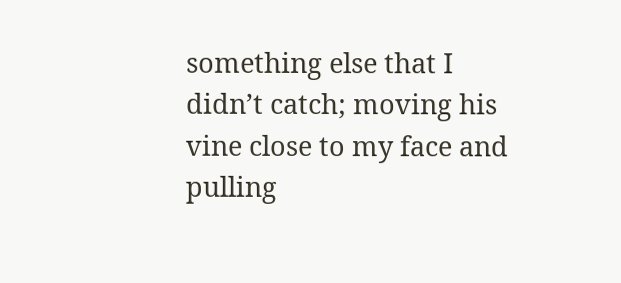something else that I didn’t catch; moving his vine close to my face and pulling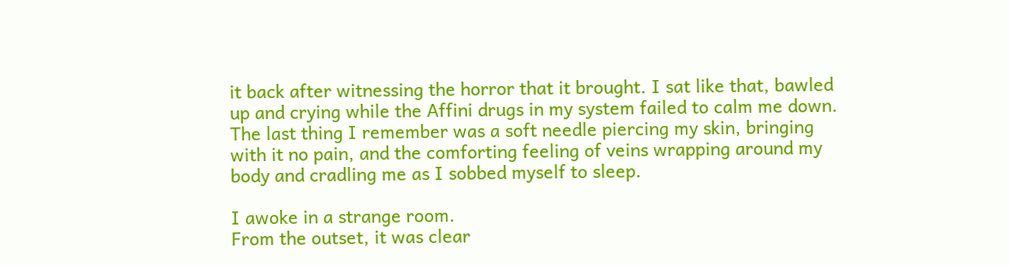it back after witnessing the horror that it brought. I sat like that, bawled up and crying while the Affini drugs in my system failed to calm me down.
The last thing I remember was a soft needle piercing my skin, bringing with it no pain, and the comforting feeling of veins wrapping around my body and cradling me as I sobbed myself to sleep.

I awoke in a strange room.
From the outset, it was clear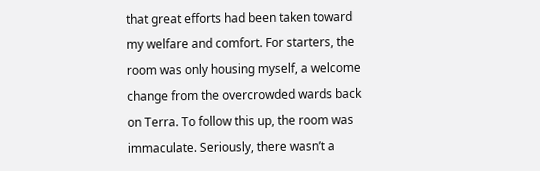that great efforts had been taken toward my welfare and comfort. For starters, the room was only housing myself, a welcome change from the overcrowded wards back on Terra. To follow this up, the room was immaculate. Seriously, there wasn’t a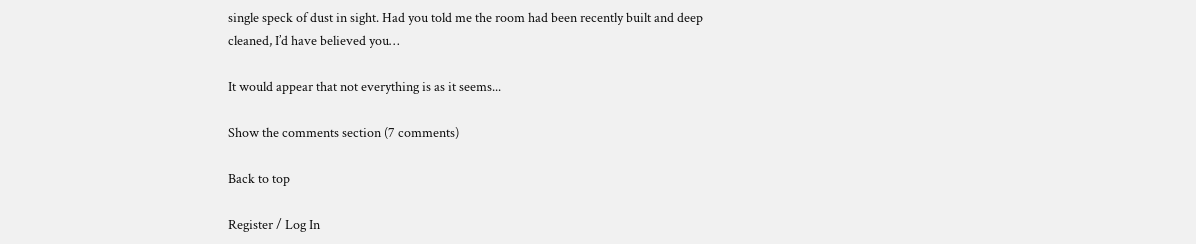single speck of dust in sight. Had you told me the room had been recently built and deep cleaned, I’d have believed you…

It would appear that not everything is as it seems...

Show the comments section (7 comments)

Back to top

Register / Log In